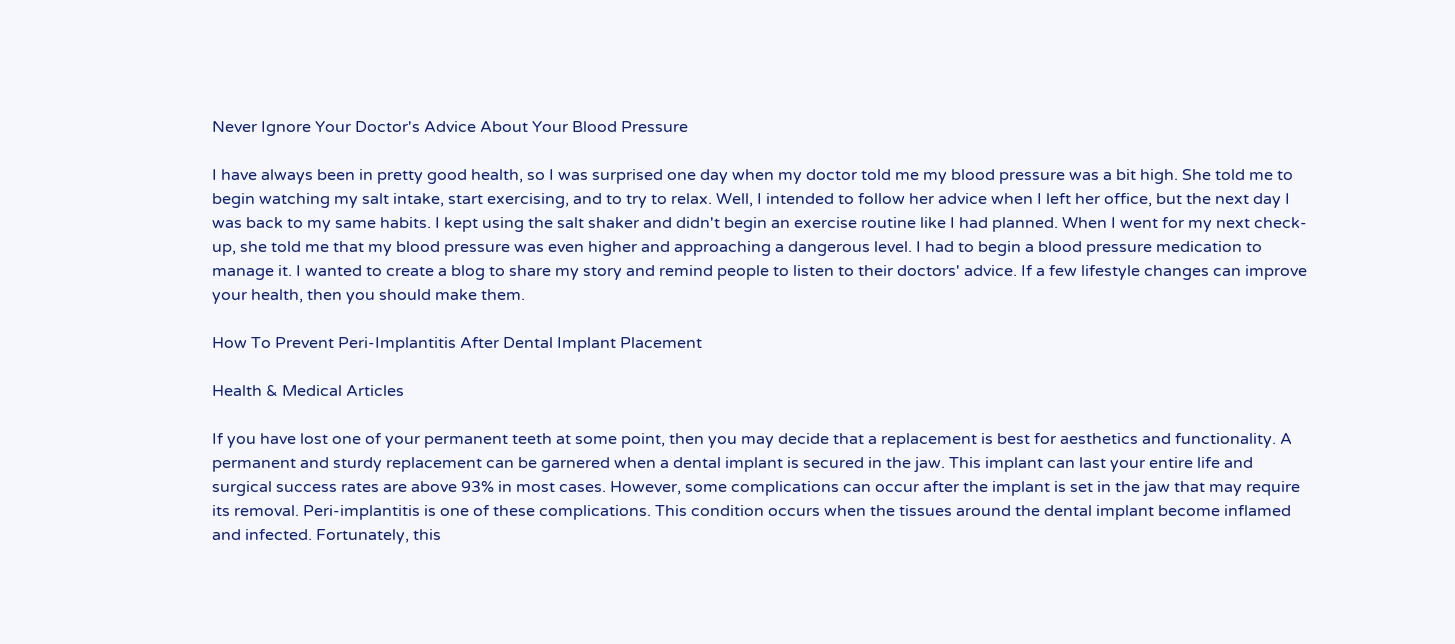Never Ignore Your Doctor's Advice About Your Blood Pressure

I have always been in pretty good health, so I was surprised one day when my doctor told me my blood pressure was a bit high. She told me to begin watching my salt intake, start exercising, and to try to relax. Well, I intended to follow her advice when I left her office, but the next day I was back to my same habits. I kept using the salt shaker and didn't begin an exercise routine like I had planned. When I went for my next check-up, she told me that my blood pressure was even higher and approaching a dangerous level. I had to begin a blood pressure medication to manage it. I wanted to create a blog to share my story and remind people to listen to their doctors' advice. If a few lifestyle changes can improve your health, then you should make them.

How To Prevent Peri-Implantitis After Dental Implant Placement

Health & Medical Articles

If you have lost one of your permanent teeth at some point, then you may decide that a replacement is best for aesthetics and functionality. A permanent and sturdy replacement can be garnered when a dental implant is secured in the jaw. This implant can last your entire life and surgical success rates are above 93% in most cases. However, some complications can occur after the implant is set in the jaw that may require its removal. Peri-implantitis is one of these complications. This condition occurs when the tissues around the dental implant become inflamed and infected. Fortunately, this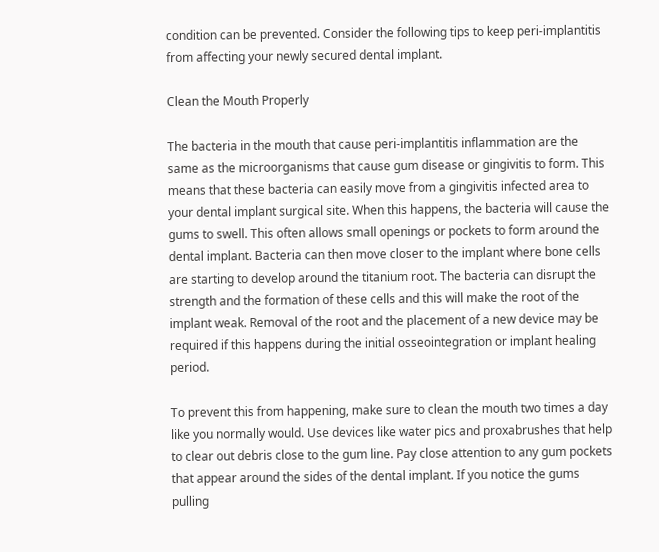condition can be prevented. Consider the following tips to keep peri-implantitis from affecting your newly secured dental implant.

Clean the Mouth Properly

The bacteria in the mouth that cause peri-implantitis inflammation are the same as the microorganisms that cause gum disease or gingivitis to form. This means that these bacteria can easily move from a gingivitis infected area to your dental implant surgical site. When this happens, the bacteria will cause the gums to swell. This often allows small openings or pockets to form around the dental implant. Bacteria can then move closer to the implant where bone cells are starting to develop around the titanium root. The bacteria can disrupt the strength and the formation of these cells and this will make the root of the implant weak. Removal of the root and the placement of a new device may be required if this happens during the initial osseointegration or implant healing period.

To prevent this from happening, make sure to clean the mouth two times a day like you normally would. Use devices like water pics and proxabrushes that help to clear out debris close to the gum line. Pay close attention to any gum pockets that appear around the sides of the dental implant. If you notice the gums pulling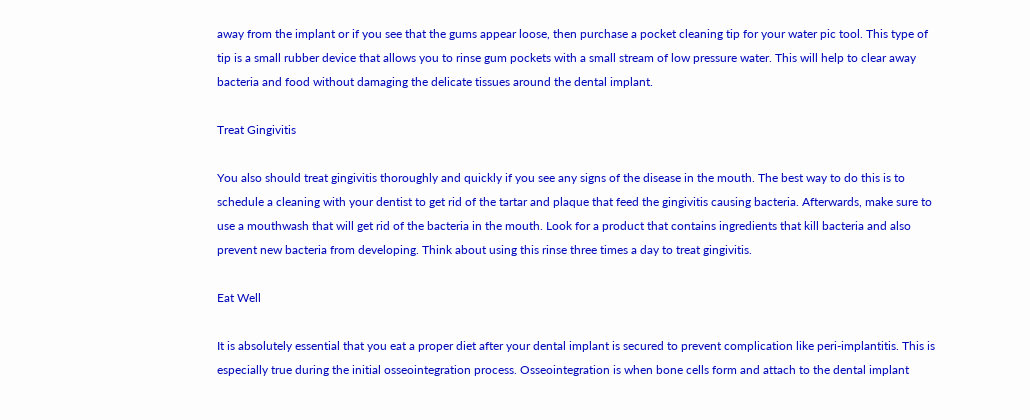away from the implant or if you see that the gums appear loose, then purchase a pocket cleaning tip for your water pic tool. This type of tip is a small rubber device that allows you to rinse gum pockets with a small stream of low pressure water. This will help to clear away bacteria and food without damaging the delicate tissues around the dental implant.

Treat Gingivitis

You also should treat gingivitis thoroughly and quickly if you see any signs of the disease in the mouth. The best way to do this is to schedule a cleaning with your dentist to get rid of the tartar and plaque that feed the gingivitis causing bacteria. Afterwards, make sure to use a mouthwash that will get rid of the bacteria in the mouth. Look for a product that contains ingredients that kill bacteria and also prevent new bacteria from developing. Think about using this rinse three times a day to treat gingivitis.

Eat Well

It is absolutely essential that you eat a proper diet after your dental implant is secured to prevent complication like peri-implantitis. This is especially true during the initial osseointegration process. Osseointegration is when bone cells form and attach to the dental implant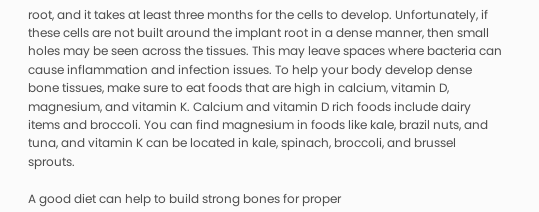root, and it takes at least three months for the cells to develop. Unfortunately, if these cells are not built around the implant root in a dense manner, then small holes may be seen across the tissues. This may leave spaces where bacteria can cause inflammation and infection issues. To help your body develop dense bone tissues, make sure to eat foods that are high in calcium, vitamin D, magnesium, and vitamin K. Calcium and vitamin D rich foods include dairy items and broccoli. You can find magnesium in foods like kale, brazil nuts, and tuna, and vitamin K can be located in kale, spinach, broccoli, and brussel sprouts.

A good diet can help to build strong bones for proper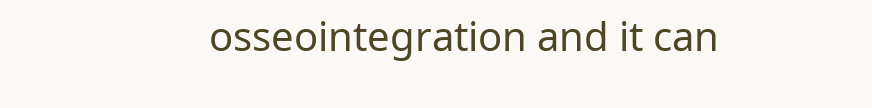osseointegration and it can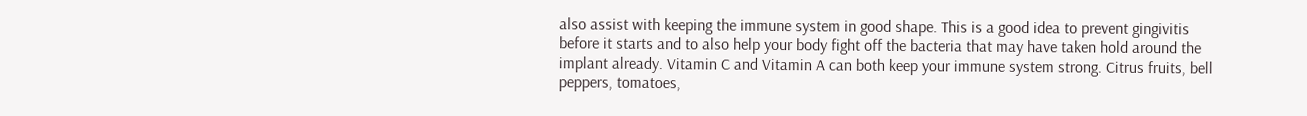also assist with keeping the immune system in good shape. This is a good idea to prevent gingivitis before it starts and to also help your body fight off the bacteria that may have taken hold around the implant already. Vitamin C and Vitamin A can both keep your immune system strong. Citrus fruits, bell peppers, tomatoes,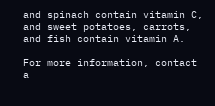and spinach contain vitamin C, and sweet potatoes, carrots, and fish contain vitamin A.

For more information, contact a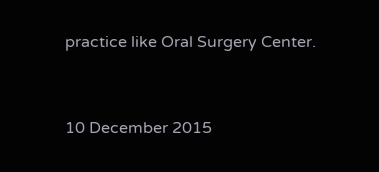practice like Oral Surgery Center.


10 December 2015